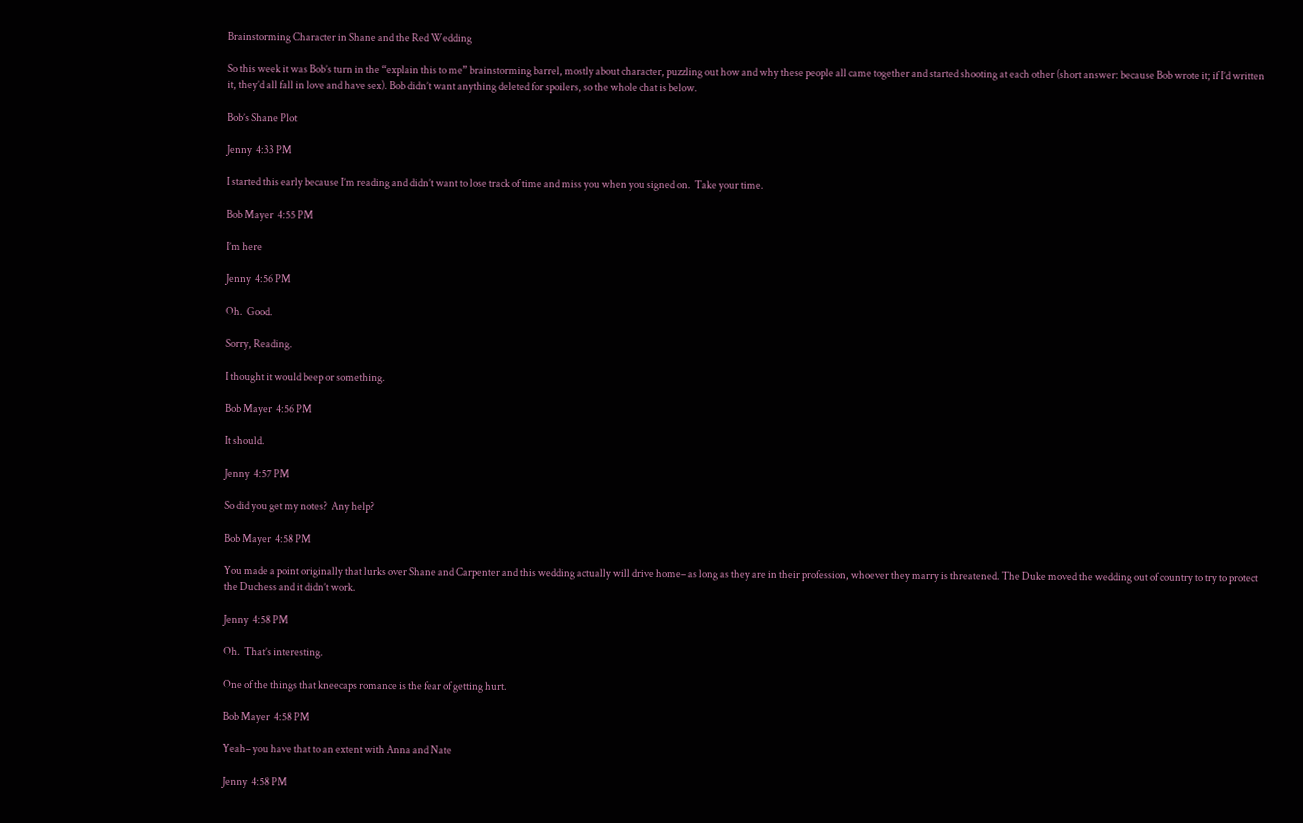Brainstorming Character in Shane and the Red Wedding

So this week it was Bob’s turn in the “explain this to me” brainstorming barrel, mostly about character, puzzling out how and why these people all came together and started shooting at each other (short answer: because Bob wrote it; if I’d written it, they’d all fall in love and have sex). Bob didn’t want anything deleted for spoilers, so the whole chat is below.

Bob’s Shane Plot

Jenny  4:33 PM

I started this early because I’m reading and didn’t want to lose track of time and miss you when you signed on.  Take your time.

Bob Mayer  4:55 PM

I’m here

Jenny  4:56 PM

Oh.  Good.

Sorry, Reading.

I thought it would beep or something.

Bob Mayer  4:56 PM

It should.

Jenny  4:57 PM

So did you get my notes?  Any help?

Bob Mayer  4:58 PM

You made a point originally that lurks over Shane and Carpenter and this wedding actually will drive home– as long as they are in their profession, whoever they marry is threatened. The Duke moved the wedding out of country to try to protect the Duchess and it didn’t work.

Jenny  4:58 PM

Oh.  That’s interesting.

One of the things that kneecaps romance is the fear of getting hurt.

Bob Mayer  4:58 PM

Yeah– you have that to an extent with Anna and Nate

Jenny  4:58 PM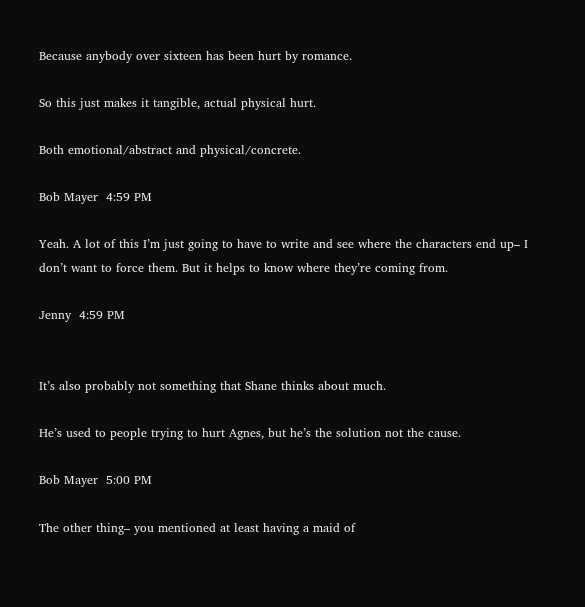Because anybody over sixteen has been hurt by romance.

So this just makes it tangible, actual physical hurt.

Both emotional/abstract and physical/concrete.

Bob Mayer  4:59 PM

Yeah. A lot of this I’m just going to have to write and see where the characters end up– I don’t want to force them. But it helps to know where they’re coming from.

Jenny  4:59 PM


It’s also probably not something that Shane thinks about much.

He’s used to people trying to hurt Agnes, but he’s the solution not the cause.

Bob Mayer  5:00 PM

The other thing– you mentioned at least having a maid of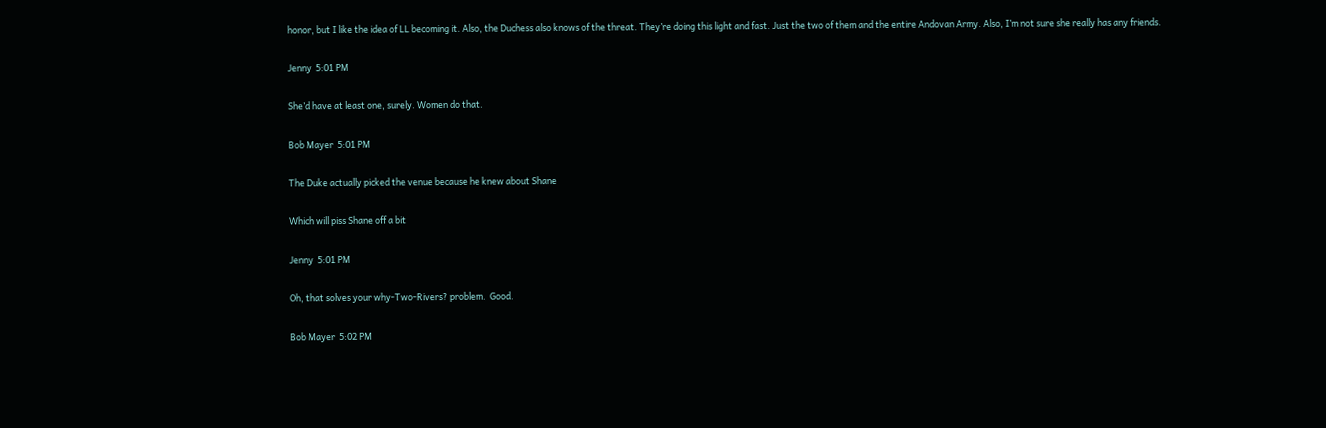honor, but I like the idea of LL becoming it. Also, the Duchess also knows of the threat. They’re doing this light and fast. Just the two of them and the entire Andovan Army. Also, I’m not sure she really has any friends.

Jenny  5:01 PM

She’d have at least one, surely. Women do that.

Bob Mayer  5:01 PM

The Duke actually picked the venue because he knew about Shane

Which will piss Shane off a bit

Jenny  5:01 PM

Oh, that solves your why-Two-Rivers? problem.  Good.

Bob Mayer  5:02 PM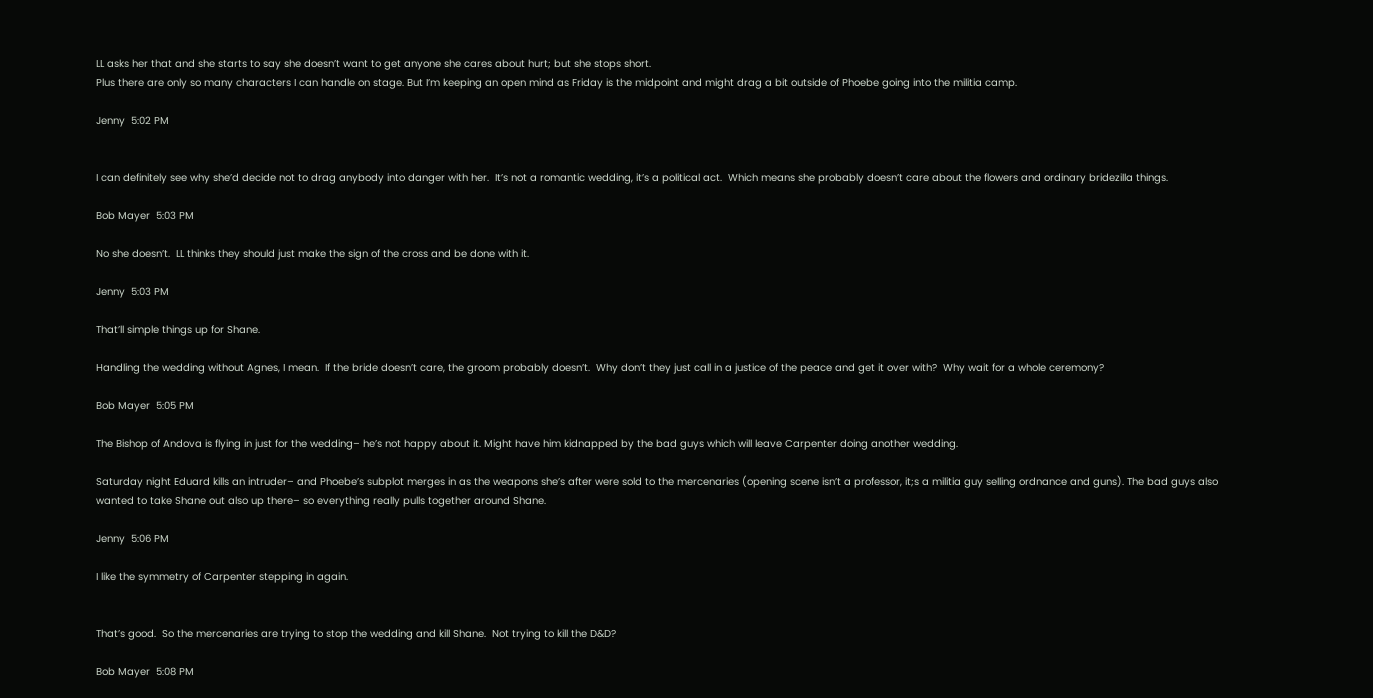LL asks her that and she starts to say she doesn’t want to get anyone she cares about hurt; but she stops short.
Plus there are only so many characters I can handle on stage. But I’m keeping an open mind as Friday is the midpoint and might drag a bit outside of Phoebe going into the militia camp.

Jenny  5:02 PM


I can definitely see why she’d decide not to drag anybody into danger with her.  It’s not a romantic wedding, it’s a political act.  Which means she probably doesn’t care about the flowers and ordinary bridezilla things.

Bob Mayer  5:03 PM

No she doesn’t.  LL thinks they should just make the sign of the cross and be done with it.

Jenny  5:03 PM

That’ll simple things up for Shane.

Handling the wedding without Agnes, I mean.  If the bride doesn’t care, the groom probably doesn’t.  Why don’t they just call in a justice of the peace and get it over with?  Why wait for a whole ceremony?

Bob Mayer  5:05 PM

The Bishop of Andova is flying in just for the wedding– he’s not happy about it. Might have him kidnapped by the bad guys which will leave Carpenter doing another wedding.

Saturday night Eduard kills an intruder– and Phoebe’s subplot merges in as the weapons she’s after were sold to the mercenaries (opening scene isn’t a professor, it;s a militia guy selling ordnance and guns). The bad guys also wanted to take Shane out also up there– so everything really pulls together around Shane.

Jenny  5:06 PM

I like the symmetry of Carpenter stepping in again.


That’s good.  So the mercenaries are trying to stop the wedding and kill Shane.  Not trying to kill the D&D?

Bob Mayer  5:08 PM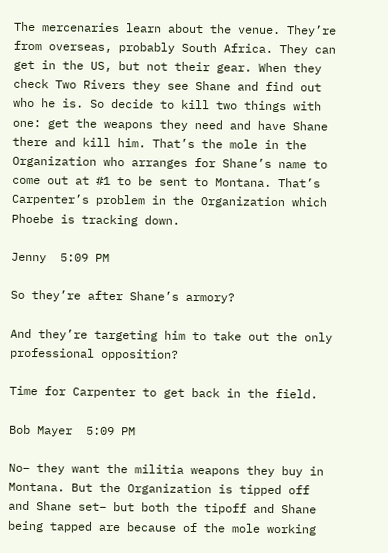The mercenaries learn about the venue. They’re from overseas, probably South Africa. They can get in the US, but not their gear. When they check Two Rivers they see Shane and find out who he is. So decide to kill two things with one: get the weapons they need and have Shane there and kill him. That’s the mole in the Organization who arranges for Shane’s name to come out at #1 to be sent to Montana. That’s Carpenter’s problem in the Organization which Phoebe is tracking down.

Jenny  5:09 PM

So they’re after Shane’s armory?

And they’re targeting him to take out the only professional opposition?

Time for Carpenter to get back in the field.

Bob Mayer  5:09 PM

No– they want the militia weapons they buy in Montana. But the Organization is tipped off and Shane set– but both the tipoff and Shane being tapped are because of the mole working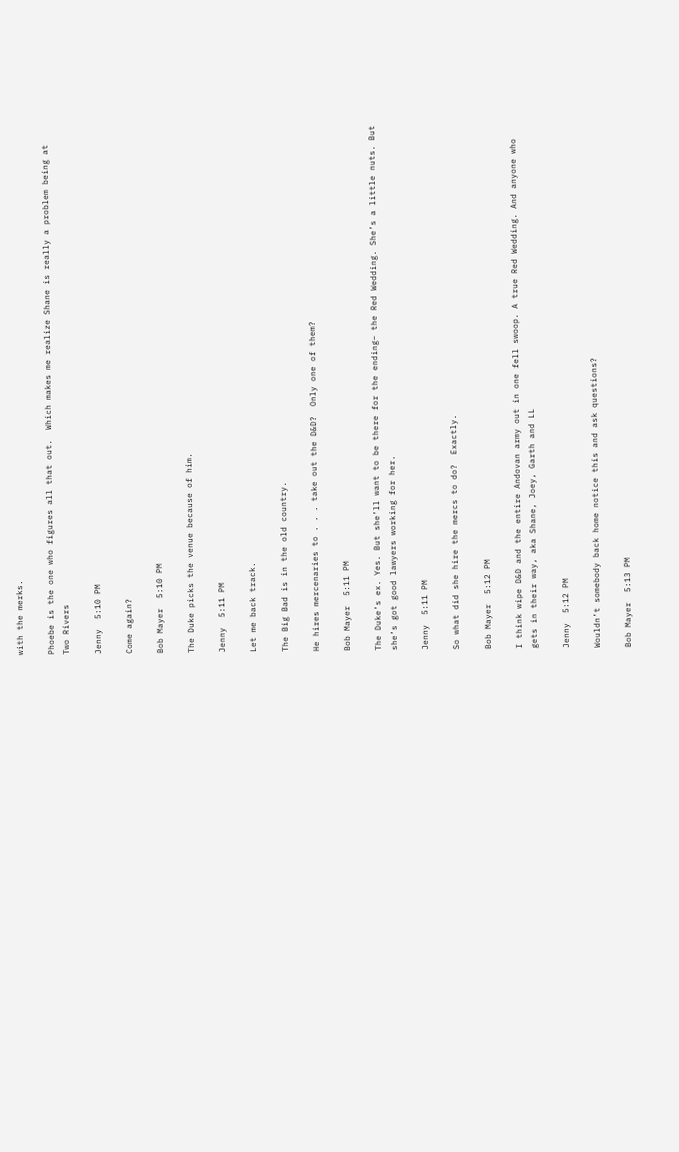with the merks.

Phoebe is the one who figures all that out.  Which makes me realize Shane is really a problem being at Two Rivers

Jenny  5:10 PM

Come again?

Bob Mayer  5:10 PM

The Duke picks the venue because of him.

Jenny  5:11 PM

Let me back track.

The Big Bad is in the old country.

He hires mercenaries to . . . take out the D&D?  Only one of them?

Bob Mayer  5:11 PM

The Duke’s ex. Yes. But she’ll want to be there for the ending– the Red Wedding. She’s a little nuts. But she’s got good lawyers working for her.

Jenny  5:11 PM

So what did she hire the mercs to do?  Exactly.

Bob Mayer  5:12 PM

I think wipe D&D and the entire Andovan army out in one fell swoop. A true Red Wedding. And anyone who gets in their way, aka Shane, Joey, Garth and LL

Jenny  5:12 PM

Wouldn’t somebody back home notice this and ask questions?

Bob Mayer  5:13 PM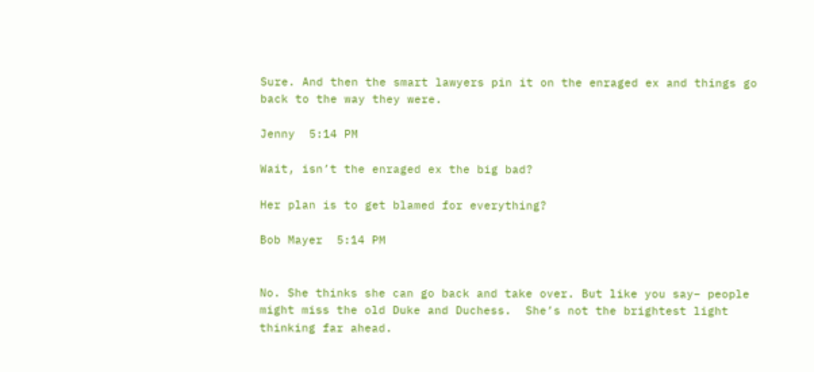Sure. And then the smart lawyers pin it on the enraged ex and things go back to the way they were.

Jenny  5:14 PM

Wait, isn’t the enraged ex the big bad?

Her plan is to get blamed for everything?

Bob Mayer  5:14 PM


No. She thinks she can go back and take over. But like you say– people might miss the old Duke and Duchess.  She’s not the brightest light thinking far ahead.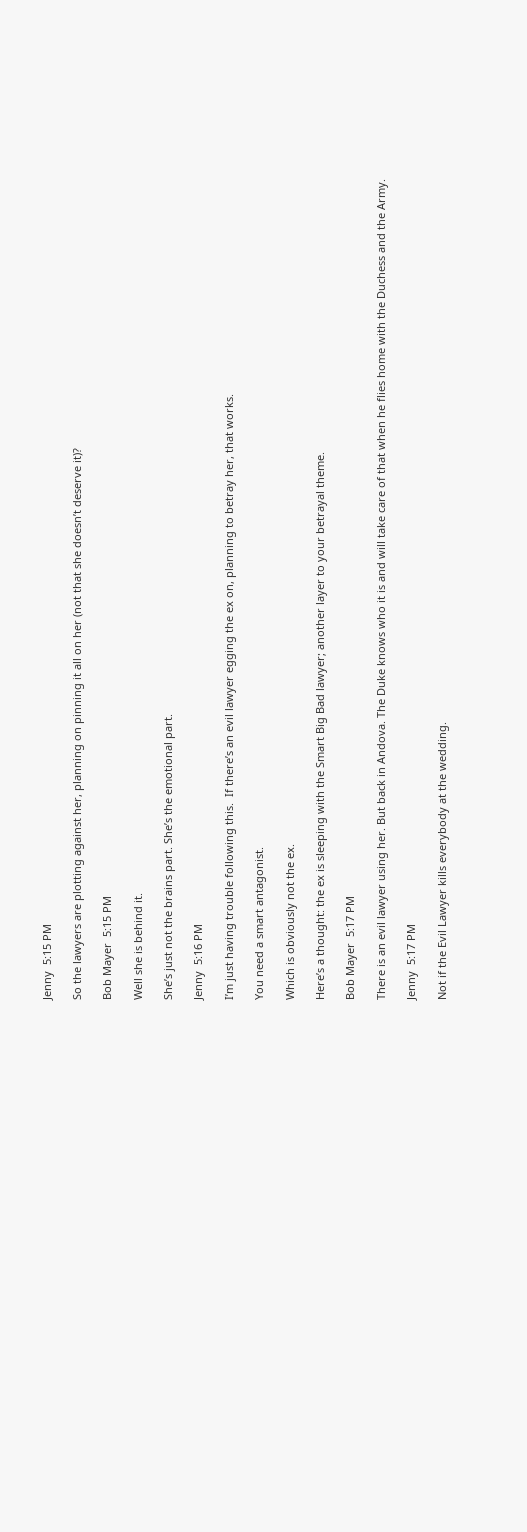Jenny  5:15 PM

So the lawyers are plotting against her, planning on pinning it all on her (not that she doesn’t deserve it)?

Bob Mayer  5:15 PM

Well she is behind it.

She’s just not the brains part. She’s the emotional part.

Jenny  5:16 PM

I’m just having trouble following this.  If there’s an evil lawyer egging the ex on, planning to betray her, that works.

You need a smart antagonist.

Which is obviously not the ex.

Here’s a thought: the ex is sleeping with the Smart Big Bad lawyer; another layer to your betrayal theme.

Bob Mayer  5:17 PM

There is an evil lawyer using her. But back in Andova. The Duke knows who it is and will take care of that when he flies home with the Duchess and the Army.

Jenny  5:17 PM

Not if the Evil Lawyer kills everybody at the wedding.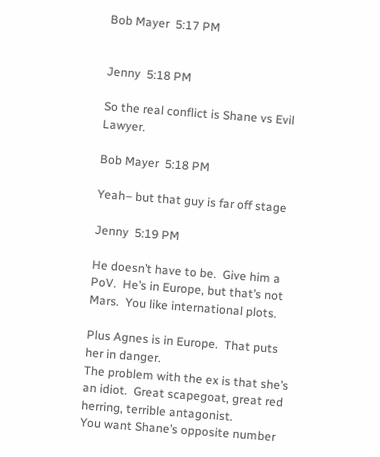Bob Mayer  5:17 PM


Jenny  5:18 PM

So the real conflict is Shane vs Evil Lawyer.

Bob Mayer  5:18 PM

Yeah– but that guy is far off stage

Jenny  5:19 PM

He doesn’t have to be.  Give him a PoV.  He’s in Europe, but that’s not Mars.  You like international plots.

Plus Agnes is in Europe.  That puts her in danger.
The problem with the ex is that she’s an idiot.  Great scapegoat, great red herring, terrible antagonist.
You want Shane’s opposite number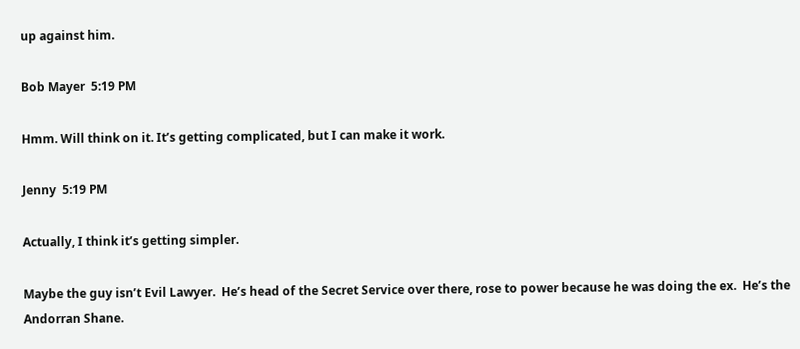up against him.

Bob Mayer  5:19 PM

Hmm. Will think on it. It’s getting complicated, but I can make it work.

Jenny  5:19 PM

Actually, I think it’s getting simpler.

Maybe the guy isn’t Evil Lawyer.  He’s head of the Secret Service over there, rose to power because he was doing the ex.  He’s the Andorran Shane.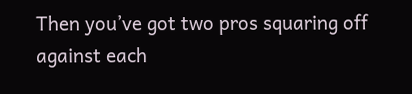Then you’ve got two pros squaring off against each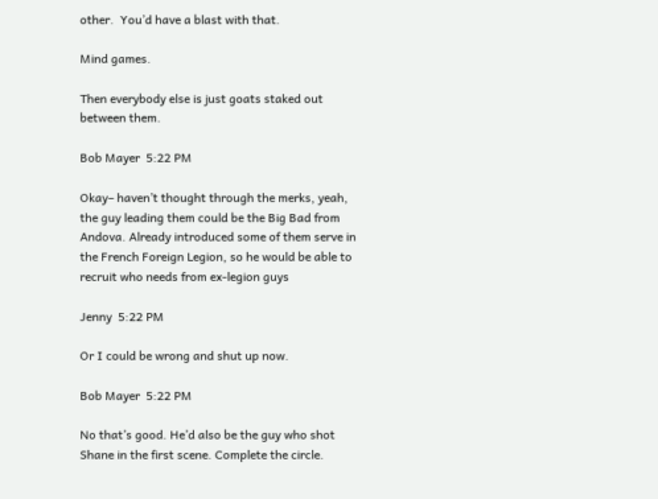other.  You’d have a blast with that.

Mind games.

Then everybody else is just goats staked out between them.

Bob Mayer  5:22 PM

Okay– haven’t thought through the merks, yeah, the guy leading them could be the Big Bad from Andova. Already introduced some of them serve in the French Foreign Legion, so he would be able to recruit who needs from ex-legion guys

Jenny  5:22 PM

Or I could be wrong and shut up now.

Bob Mayer  5:22 PM

No that’s good. He’d also be the guy who shot Shane in the first scene. Complete the circle.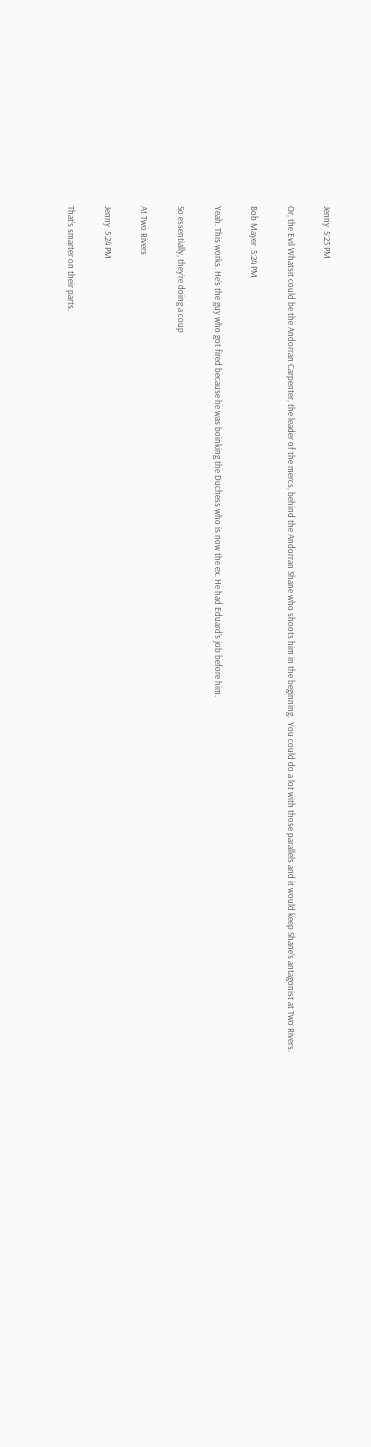Jenny  5:23 PM

Or, the Evil Whatsit could be the Andorran Carpenter, the leader of the mercs, behind the Andorran Shane who shoots him in the beginning.  You could do a lot with those parallels and it would keep Shane’s antagonist at Two Rivers.

Bob Mayer  5:24 PM

Yeah. This works. He’s the guy who got fired because he was boinking the Duchess who is now the ex. He had Eduard’s job before him.

So essentially, they’re doing a coup

At Two Rivers

Jenny  5:24 PM

That’s smarter on their parts.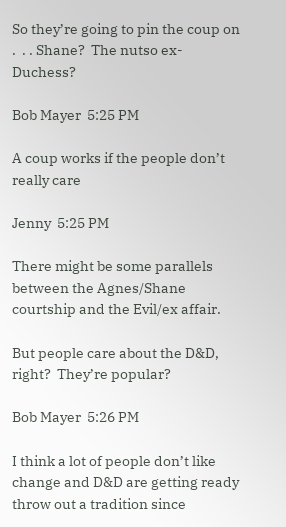So they’re going to pin the coup on .  . . Shane?  The nutso ex-Duchess?

Bob Mayer  5:25 PM

A coup works if the people don’t really care

Jenny  5:25 PM

There might be some parallels between the Agnes/Shane courtship and the Evil/ex affair.

But people care about the D&D, right?  They’re popular?

Bob Mayer  5:26 PM

I think a lot of people don’t like change and D&D are getting ready throw out a tradition since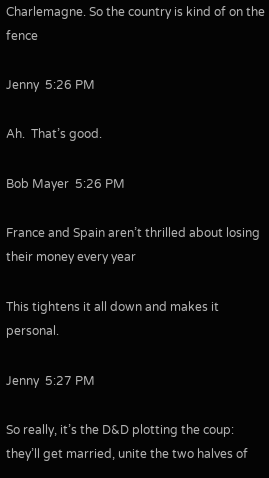Charlemagne. So the country is kind of on the fence

Jenny  5:26 PM

Ah.  That’s good.

Bob Mayer  5:26 PM

France and Spain aren’t thrilled about losing their money every year

This tightens it all down and makes it personal.

Jenny  5:27 PM

So really, it’s the D&D plotting the coup: they’ll get married, unite the two halves of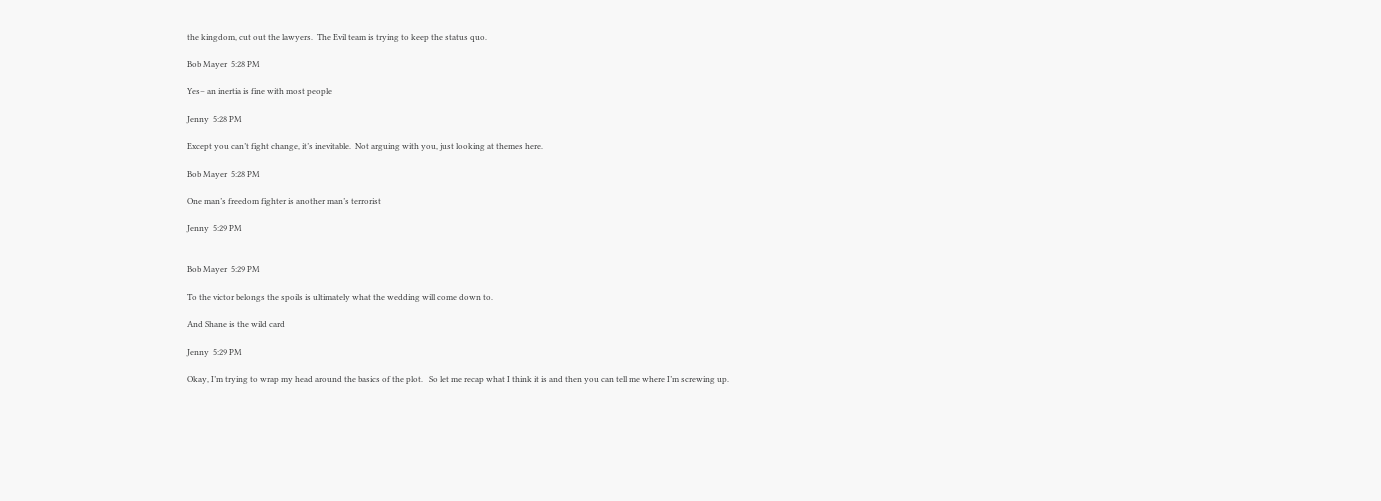the kingdom, cut out the lawyers.  The Evil team is trying to keep the status quo.

Bob Mayer  5:28 PM

Yes– an inertia is fine with most people

Jenny  5:28 PM

Except you can’t fight change, it’s inevitable.  Not arguing with you, just looking at themes here.

Bob Mayer  5:28 PM

One man’s freedom fighter is another man’s terrorist

Jenny  5:29 PM


Bob Mayer  5:29 PM

To the victor belongs the spoils is ultimately what the wedding will come down to.

And Shane is the wild card

Jenny  5:29 PM

Okay, I’m trying to wrap my head around the basics of the plot.   So let me recap what I think it is and then you can tell me where I’m screwing up.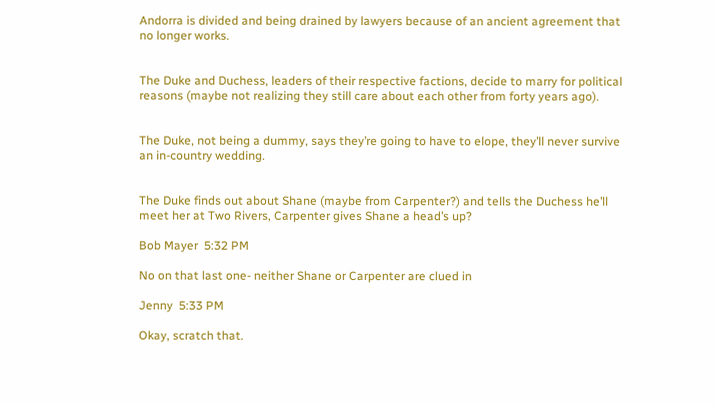Andorra is divided and being drained by lawyers because of an ancient agreement that no longer works.


The Duke and Duchess, leaders of their respective factions, decide to marry for political reasons (maybe not realizing they still care about each other from forty years ago).


The Duke, not being a dummy, says they’re going to have to elope, they’ll never survive an in-country wedding.


The Duke finds out about Shane (maybe from Carpenter?) and tells the Duchess he’ll meet her at Two Rivers, Carpenter gives Shane a head’s up?

Bob Mayer  5:32 PM

No on that last one- neither Shane or Carpenter are clued in

Jenny  5:33 PM

Okay, scratch that.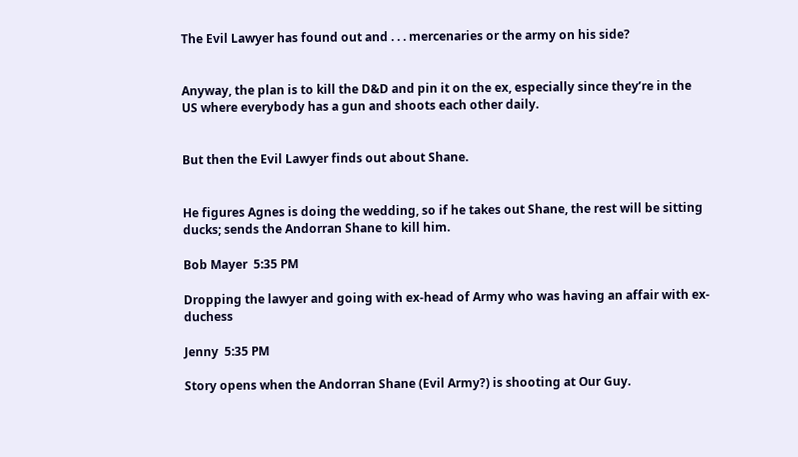The Evil Lawyer has found out and . . . mercenaries or the army on his side?


Anyway, the plan is to kill the D&D and pin it on the ex, especially since they’re in the US where everybody has a gun and shoots each other daily.


But then the Evil Lawyer finds out about Shane.


He figures Agnes is doing the wedding, so if he takes out Shane, the rest will be sitting ducks; sends the Andorran Shane to kill him.

Bob Mayer  5:35 PM

Dropping the lawyer and going with ex-head of Army who was having an affair with ex-duchess

Jenny  5:35 PM

Story opens when the Andorran Shane (Evil Army?) is shooting at Our Guy.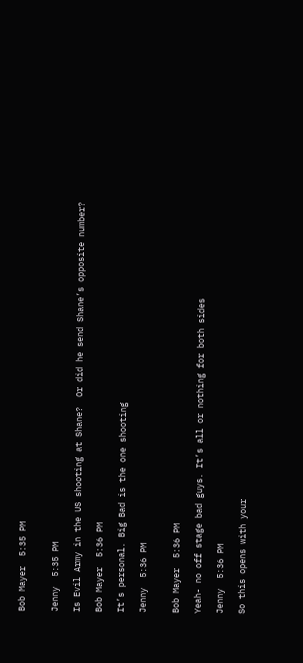Bob Mayer  5:35 PM


Jenny  5:35 PM

Is Evil Army in the US shooting at Shane?  Or did he send Shane’s opposite number?

Bob Mayer  5:36 PM

It’s personal. Big Bad is the one shooting

Jenny  5:36 PM


Bob Mayer  5:36 PM

Yeah- no off stage bad guys. It’s all or nothing for both sides

Jenny  5:36 PM

So this opens with your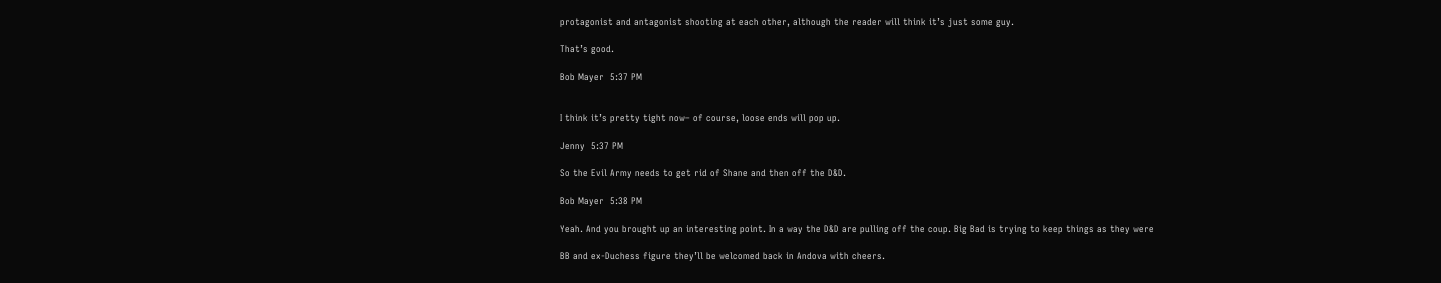protagonist and antagonist shooting at each other, although the reader will think it’s just some guy.

That’s good.

Bob Mayer  5:37 PM


I think it’s pretty tight now– of course, loose ends will pop up.

Jenny  5:37 PM

So the Evil Army needs to get rid of Shane and then off the D&D.

Bob Mayer  5:38 PM

Yeah. And you brought up an interesting point. In a way the D&D are pulling off the coup. Big Bad is trying to keep things as they were

BB and ex-Duchess figure they’ll be welcomed back in Andova with cheers.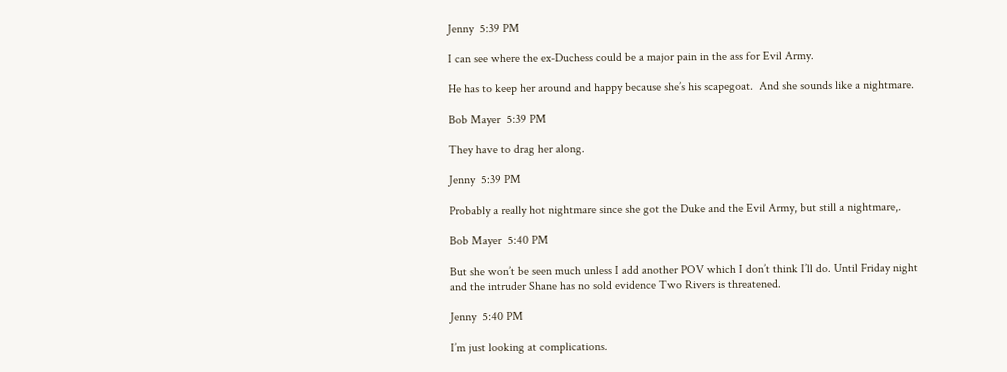Jenny  5:39 PM

I can see where the ex-Duchess could be a major pain in the ass for Evil Army.

He has to keep her around and happy because she’s his scapegoat.  And she sounds like a nightmare.

Bob Mayer  5:39 PM

They have to drag her along.

Jenny  5:39 PM

Probably a really hot nightmare since she got the Duke and the Evil Army, but still a nightmare,.

Bob Mayer  5:40 PM

But she won’t be seen much unless I add another POV which I don’t think I’ll do. Until Friday night and the intruder Shane has no sold evidence Two Rivers is threatened.

Jenny  5:40 PM

I’m just looking at complications.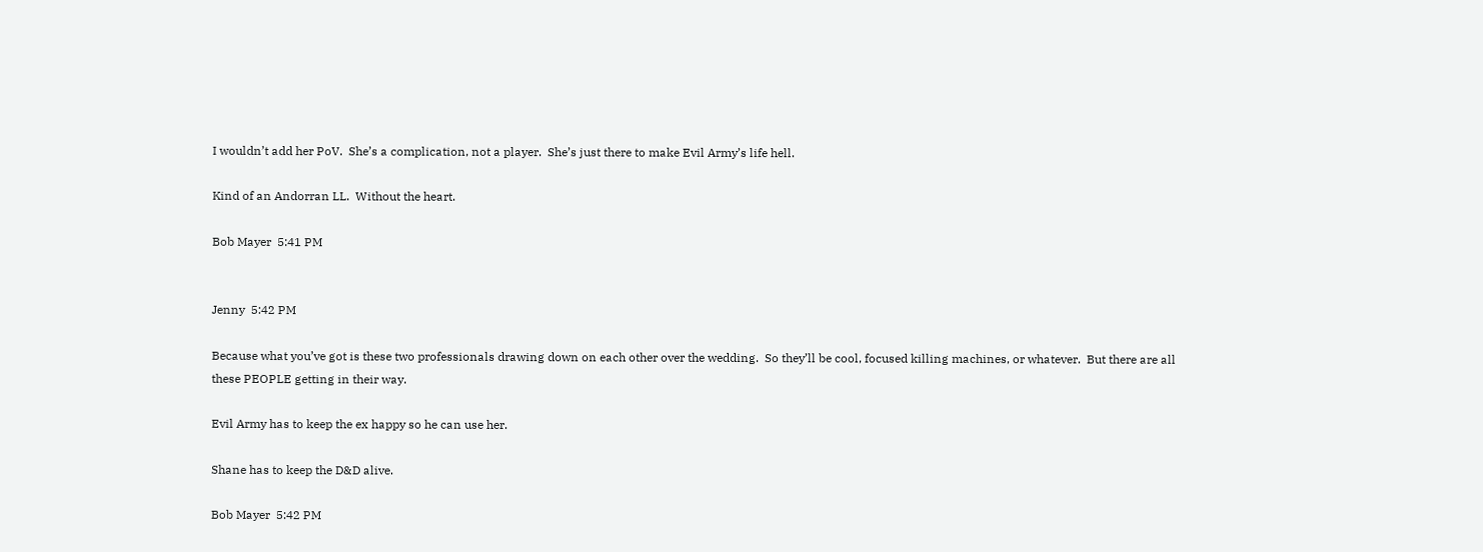I wouldn’t add her PoV.  She’s a complication, not a player.  She’s just there to make Evil Army’s life hell.

Kind of an Andorran LL.  Without the heart.

Bob Mayer  5:41 PM


Jenny  5:42 PM

Because what you’ve got is these two professionals drawing down on each other over the wedding.  So they’ll be cool, focused killing machines, or whatever.  But there are all these PEOPLE getting in their way.

Evil Army has to keep the ex happy so he can use her.

Shane has to keep the D&D alive.

Bob Mayer  5:42 PM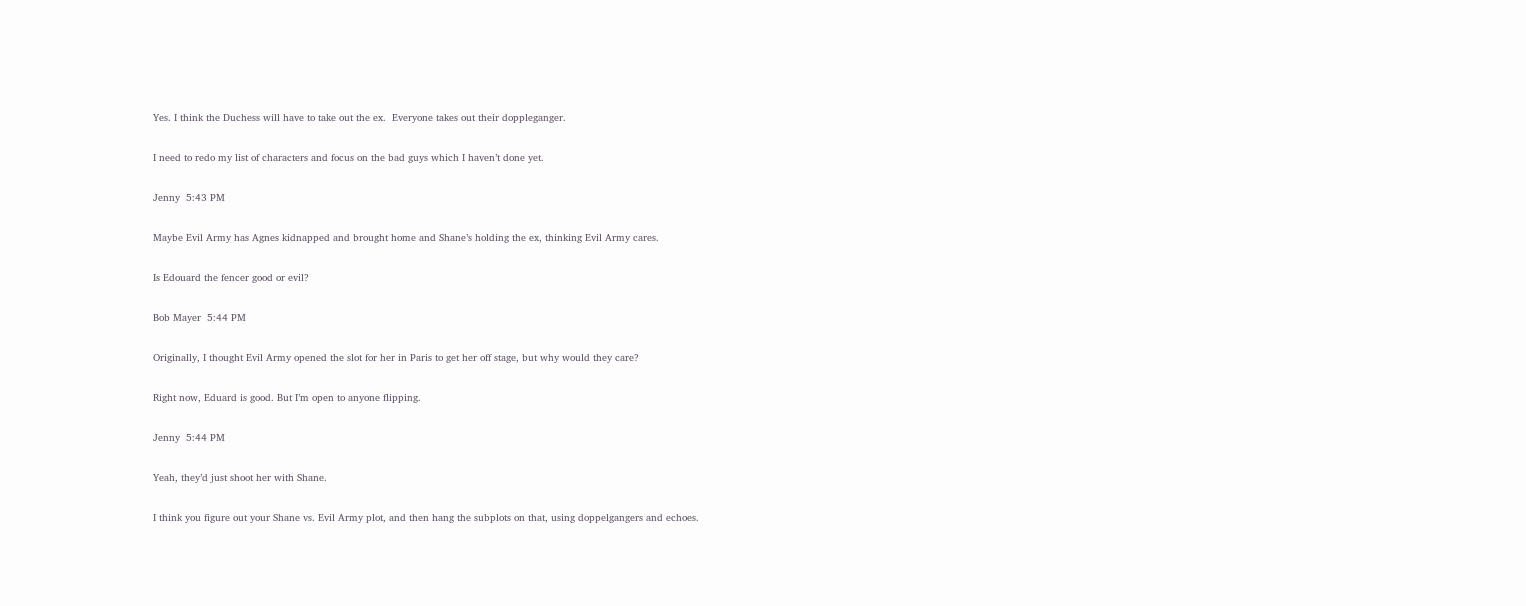Yes. I think the Duchess will have to take out the ex.  Everyone takes out their doppleganger.

I need to redo my list of characters and focus on the bad guys which I haven’t done yet.

Jenny  5:43 PM

Maybe Evil Army has Agnes kidnapped and brought home and Shane’s holding the ex, thinking Evil Army cares.

Is Edouard the fencer good or evil?

Bob Mayer  5:44 PM

Originally, I thought Evil Army opened the slot for her in Paris to get her off stage, but why would they care?

Right now, Eduard is good. But I’m open to anyone flipping.

Jenny  5:44 PM

Yeah, they’d just shoot her with Shane.

I think you figure out your Shane vs. Evil Army plot, and then hang the subplots on that, using doppelgangers and echoes.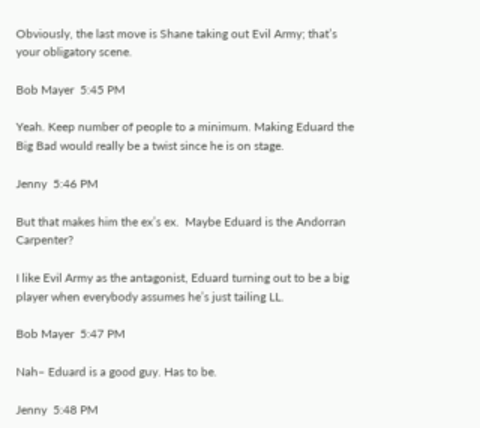Obviously, the last move is Shane taking out Evil Army; that’s your obligatory scene.

Bob Mayer  5:45 PM

Yeah. Keep number of people to a minimum. Making Eduard the Big Bad would really be a twist since he is on stage.

Jenny  5:46 PM

But that makes him the ex’s ex.  Maybe Eduard is the Andorran Carpenter?

I like Evil Army as the antagonist, Eduard turning out to be a big player when everybody assumes he’s just tailing LL.

Bob Mayer  5:47 PM

Nah– Eduard is a good guy. Has to be.

Jenny  5:48 PM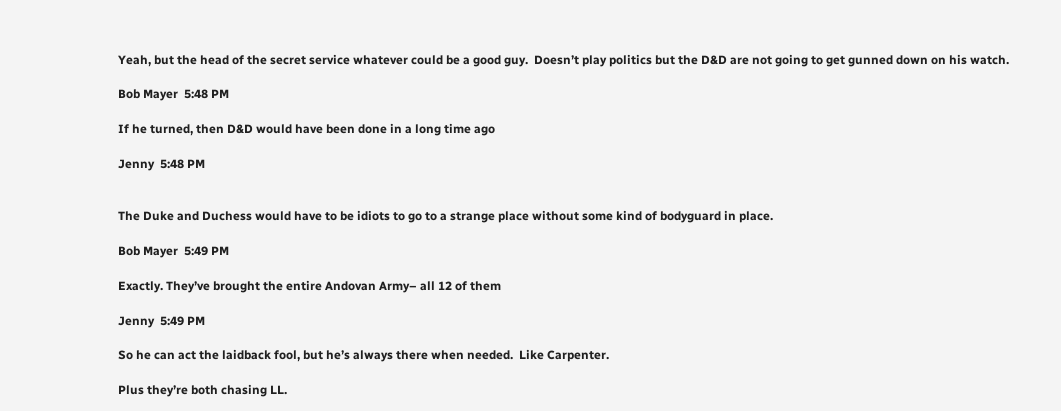Yeah, but the head of the secret service whatever could be a good guy.  Doesn’t play politics but the D&D are not going to get gunned down on his watch.

Bob Mayer  5:48 PM

If he turned, then D&D would have been done in a long time ago

Jenny  5:48 PM


The Duke and Duchess would have to be idiots to go to a strange place without some kind of bodyguard in place.

Bob Mayer  5:49 PM

Exactly. They’ve brought the entire Andovan Army– all 12 of them

Jenny  5:49 PM

So he can act the laidback fool, but he’s always there when needed.  Like Carpenter.

Plus they’re both chasing LL.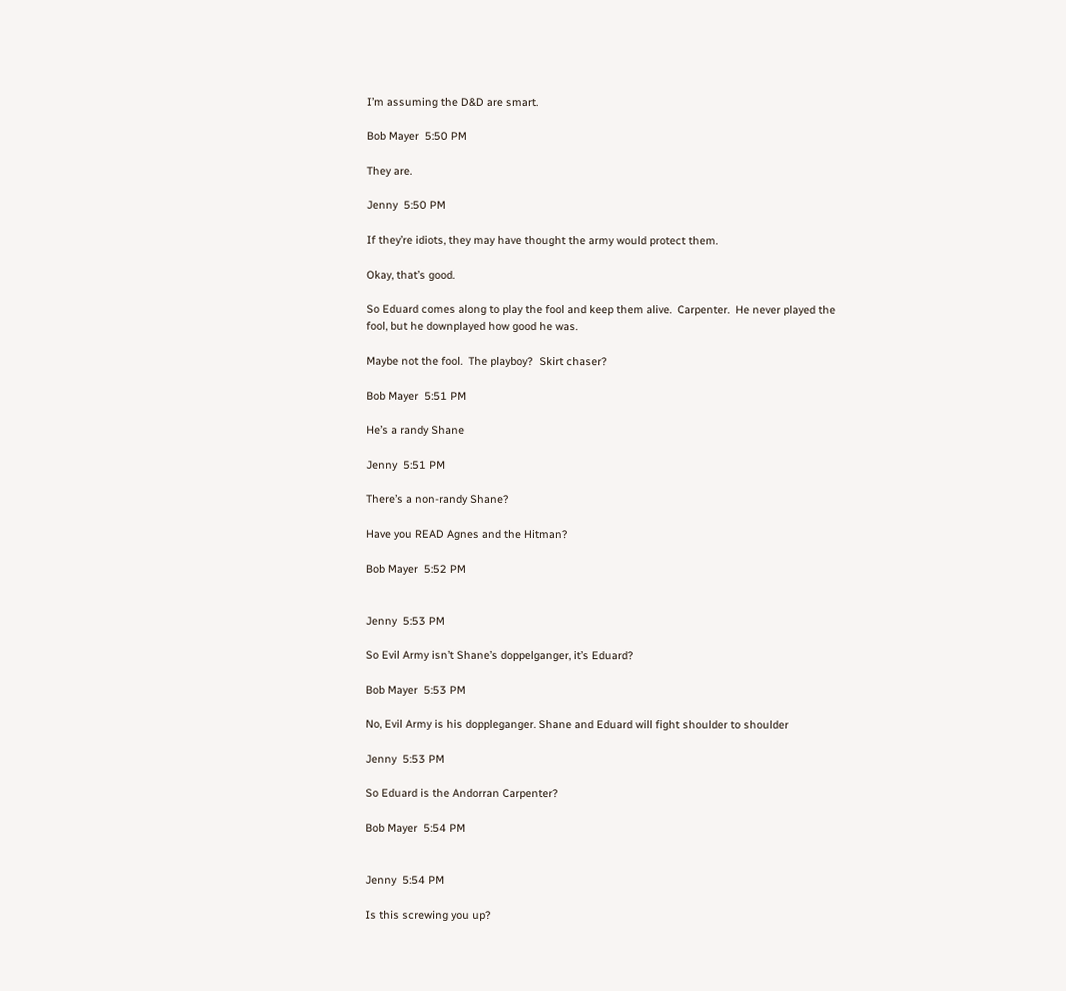I’m assuming the D&D are smart.

Bob Mayer  5:50 PM

They are.

Jenny  5:50 PM

If they’re idiots, they may have thought the army would protect them.

Okay, that’s good.

So Eduard comes along to play the fool and keep them alive.  Carpenter.  He never played the fool, but he downplayed how good he was.

Maybe not the fool.  The playboy?  Skirt chaser?

Bob Mayer  5:51 PM

He’s a randy Shane

Jenny  5:51 PM

There’s a non-randy Shane?

Have you READ Agnes and the Hitman?

Bob Mayer  5:52 PM


Jenny  5:53 PM

So Evil Army isn’t Shane’s doppelganger, it’s Eduard?

Bob Mayer  5:53 PM

No, Evil Army is his doppleganger. Shane and Eduard will fight shoulder to shoulder

Jenny  5:53 PM

So Eduard is the Andorran Carpenter?

Bob Mayer  5:54 PM


Jenny  5:54 PM

Is this screwing you up?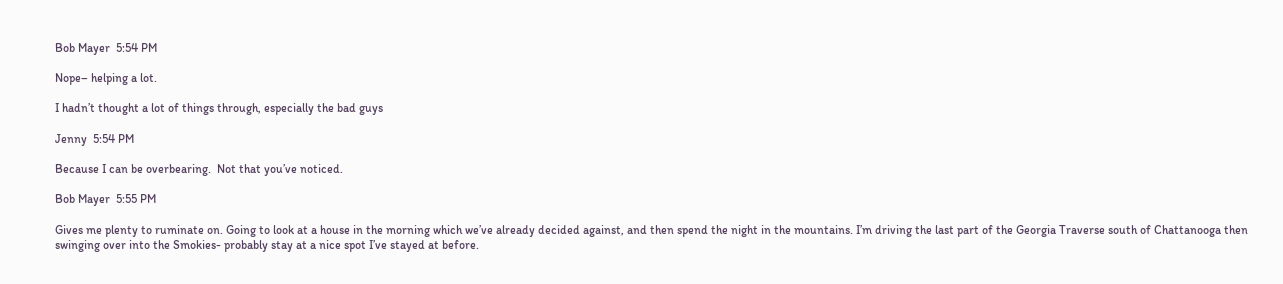Bob Mayer  5:54 PM

Nope– helping a lot.

I hadn’t thought a lot of things through, especially the bad guys

Jenny  5:54 PM

Because I can be overbearing.  Not that you’ve noticed.

Bob Mayer  5:55 PM

Gives me plenty to ruminate on. Going to look at a house in the morning which we’ve already decided against, and then spend the night in the mountains. I’m driving the last part of the Georgia Traverse south of Chattanooga then swinging over into the Smokies- probably stay at a nice spot I’ve stayed at before.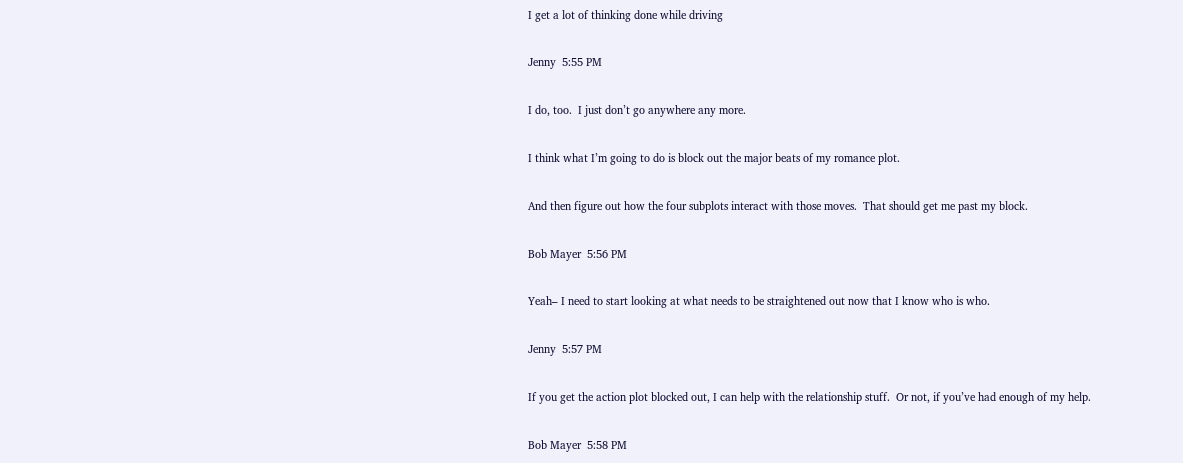I get a lot of thinking done while driving

Jenny  5:55 PM

I do, too.  I just don’t go anywhere any more.

I think what I’m going to do is block out the major beats of my romance plot.

And then figure out how the four subplots interact with those moves.  That should get me past my block.

Bob Mayer  5:56 PM

Yeah– I need to start looking at what needs to be straightened out now that I know who is who.

Jenny  5:57 PM

If you get the action plot blocked out, I can help with the relationship stuff.  Or not, if you’ve had enough of my help.

Bob Mayer  5:58 PM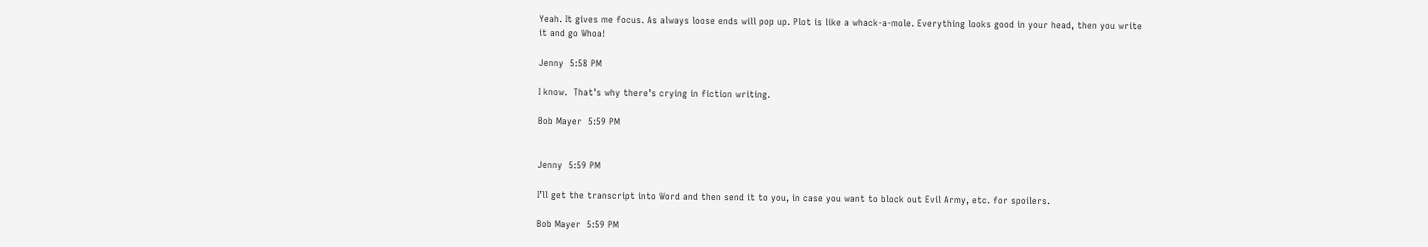Yeah. It gives me focus. As always loose ends will pop up. Plot is like a whack-a-mole. Everything looks good in your head, then you write it and go Whoa!

Jenny  5:58 PM

I know.  That’s why there’s crying in fiction writing.

Bob Mayer  5:59 PM


Jenny  5:59 PM

I’ll get the transcript into Word and then send it to you, in case you want to block out Evil Army, etc. for spoilers.

Bob Mayer  5:59 PM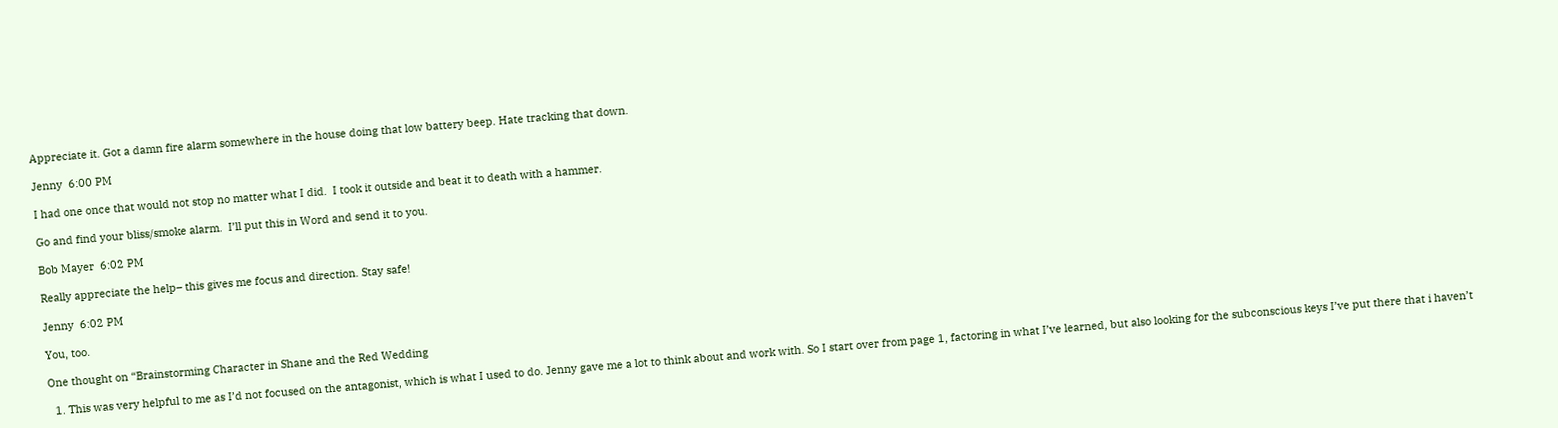Appreciate it. Got a damn fire alarm somewhere in the house doing that low battery beep. Hate tracking that down.

Jenny  6:00 PM

I had one once that would not stop no matter what I did.  I took it outside and beat it to death with a hammer.

Go and find your bliss/smoke alarm.  I’ll put this in Word and send it to you.

Bob Mayer  6:02 PM

Really appreciate the help– this gives me focus and direction. Stay safe!

Jenny  6:02 PM

You, too.

One thought on “Brainstorming Character in Shane and the Red Wedding

  1. This was very helpful to me as I’d not focused on the antagonist, which is what I used to do. Jenny gave me a lot to think about and work with. So I start over from page 1, factoring in what I’ve learned, but also looking for the subconscious keys I’ve put there that i haven’t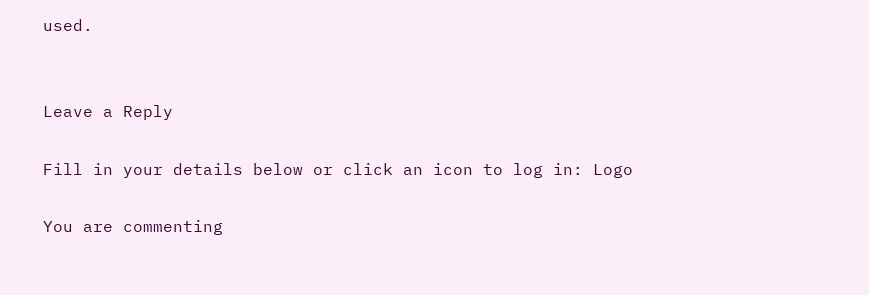used.


Leave a Reply

Fill in your details below or click an icon to log in: Logo

You are commenting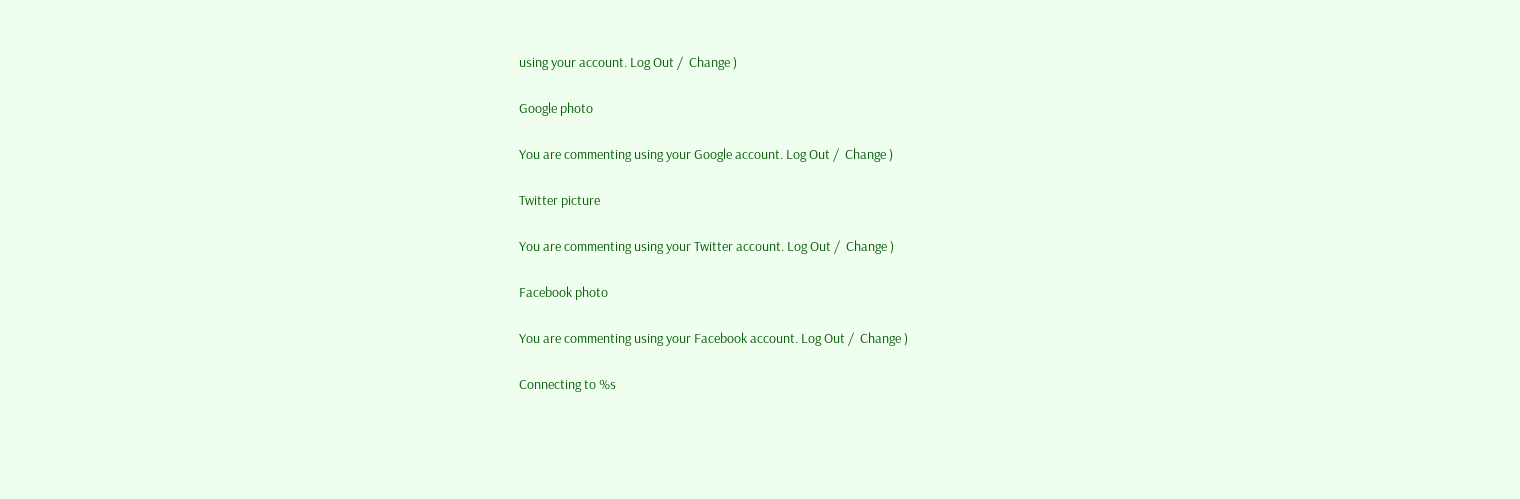using your account. Log Out /  Change )

Google photo

You are commenting using your Google account. Log Out /  Change )

Twitter picture

You are commenting using your Twitter account. Log Out /  Change )

Facebook photo

You are commenting using your Facebook account. Log Out /  Change )

Connecting to %s